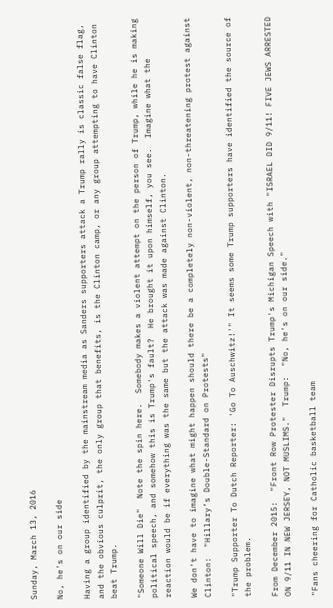Sunday, March 13, 2016

No, he's on our side

Having a group identified by the mainstream media as Sanders supporters attack a Trump rally is classic false flag, and the obvious culprit, the only group that benefits, is the Clinton camp, or any group attempting to have Clinton beat Trump.

"Someone Will Die"  Note the spin here.  Somebody makes a violent attempt on the person of Trump, while he is making  political speech, and somehow this is Trump's fault?  He brought it upon himself, you see.  Imagine what the reaction would be if everything was the same but the attack was made against Clinton.

We don't have to imagine what might happen should there be a completely non-violent, non-threatening protest against Clinton:  "Hillary’s Double-Standard on Protests"

"Trump Supporter To Dutch Reporter: 'Go To Auschwitz!'" It seems some Trump supporters have identified the source of the problem.

From December 2015:  "Front Row Protester Disrupts Trump's Michigan Speech with "ISRAEL DID 9/11! FIVE JEWS ARRESTED ON 9/11 IN NEW JERSEY, NOT MUSLIMS."  Trump:  "No, he's on our side."

"Fans cheering for Catholic basketball team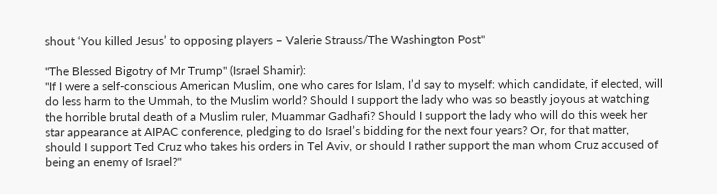shout ‘You killed Jesus’ to opposing players – Valerie Strauss/The Washington Post"

"The Blessed Bigotry of Mr Trump" (Israel Shamir):
"If I were a self-conscious American Muslim, one who cares for Islam, I’d say to myself: which candidate, if elected, will do less harm to the Ummah, to the Muslim world? Should I support the lady who was so beastly joyous at watching the horrible brutal death of a Muslim ruler, Muammar Gadhafi? Should I support the lady who will do this week her star appearance at AIPAC conference, pledging to do Israel’s bidding for the next four years? Or, for that matter, should I support Ted Cruz who takes his orders in Tel Aviv, or should I rather support the man whom Cruz accused of being an enemy of Israel?"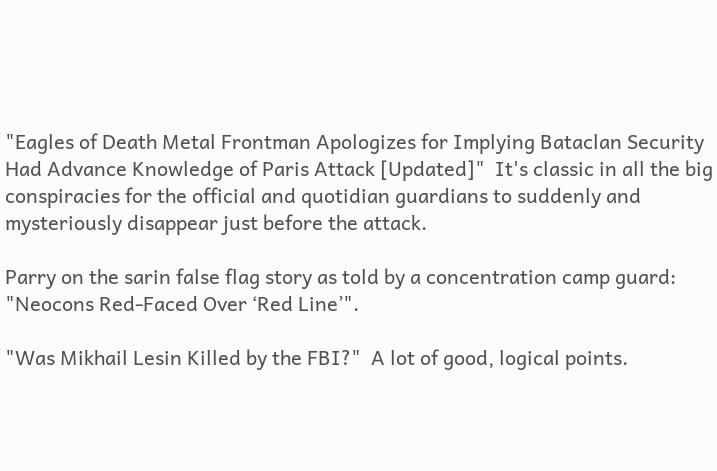"Eagles of Death Metal Frontman Apologizes for Implying Bataclan Security Had Advance Knowledge of Paris Attack [Updated]"  It's classic in all the big conspiracies for the official and quotidian guardians to suddenly and mysteriously disappear just before the attack.

Parry on the sarin false flag story as told by a concentration camp guard:  "Neocons Red-Faced Over ‘Red Line’".

"Was Mikhail Lesin Killed by the FBI?"  A lot of good, logical points.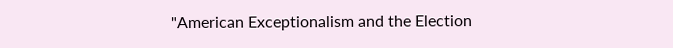"American Exceptionalism and the Election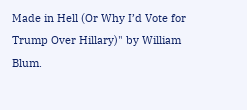Made in Hell (Or Why I’d Vote for Trump Over Hillary)" by William Blum.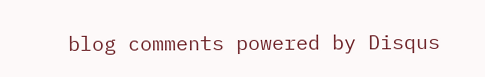blog comments powered by Disqus